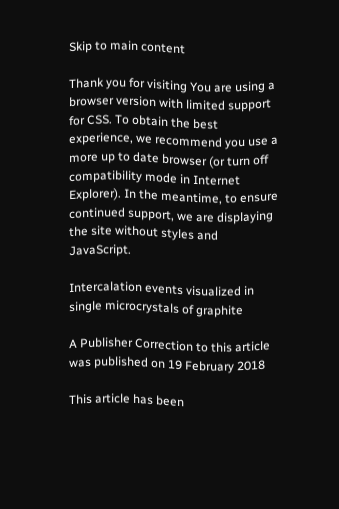Skip to main content

Thank you for visiting You are using a browser version with limited support for CSS. To obtain the best experience, we recommend you use a more up to date browser (or turn off compatibility mode in Internet Explorer). In the meantime, to ensure continued support, we are displaying the site without styles and JavaScript.

Intercalation events visualized in single microcrystals of graphite

A Publisher Correction to this article was published on 19 February 2018

This article has been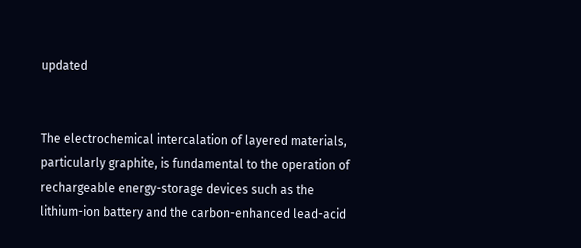updated


The electrochemical intercalation of layered materials, particularly graphite, is fundamental to the operation of rechargeable energy-storage devices such as the lithium-ion battery and the carbon-enhanced lead-acid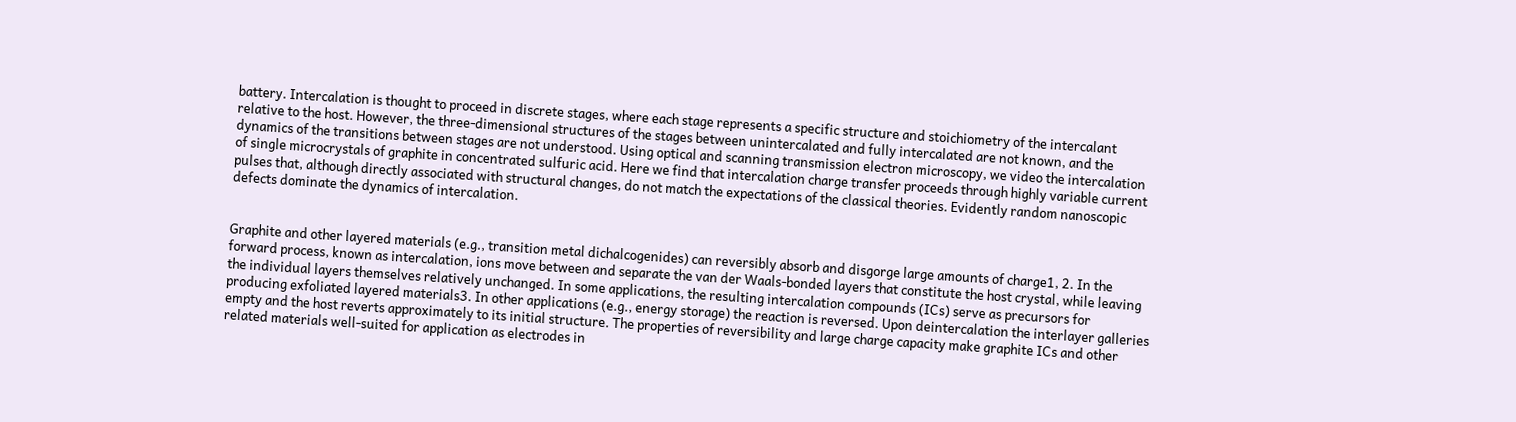battery. Intercalation is thought to proceed in discrete stages, where each stage represents a specific structure and stoichiometry of the intercalant relative to the host. However, the three-dimensional structures of the stages between unintercalated and fully intercalated are not known, and the dynamics of the transitions between stages are not understood. Using optical and scanning transmission electron microscopy, we video the intercalation of single microcrystals of graphite in concentrated sulfuric acid. Here we find that intercalation charge transfer proceeds through highly variable current pulses that, although directly associated with structural changes, do not match the expectations of the classical theories. Evidently random nanoscopic defects dominate the dynamics of intercalation.


Graphite and other layered materials (e.g., transition metal dichalcogenides) can reversibly absorb and disgorge large amounts of charge1, 2. In the forward process, known as intercalation, ions move between and separate the van der Waals-bonded layers that constitute the host crystal, while leaving the individual layers themselves relatively unchanged. In some applications, the resulting intercalation compounds (ICs) serve as precursors for producing exfoliated layered materials3. In other applications (e.g., energy storage) the reaction is reversed. Upon deintercalation the interlayer galleries empty and the host reverts approximately to its initial structure. The properties of reversibility and large charge capacity make graphite ICs and other related materials well-suited for application as electrodes in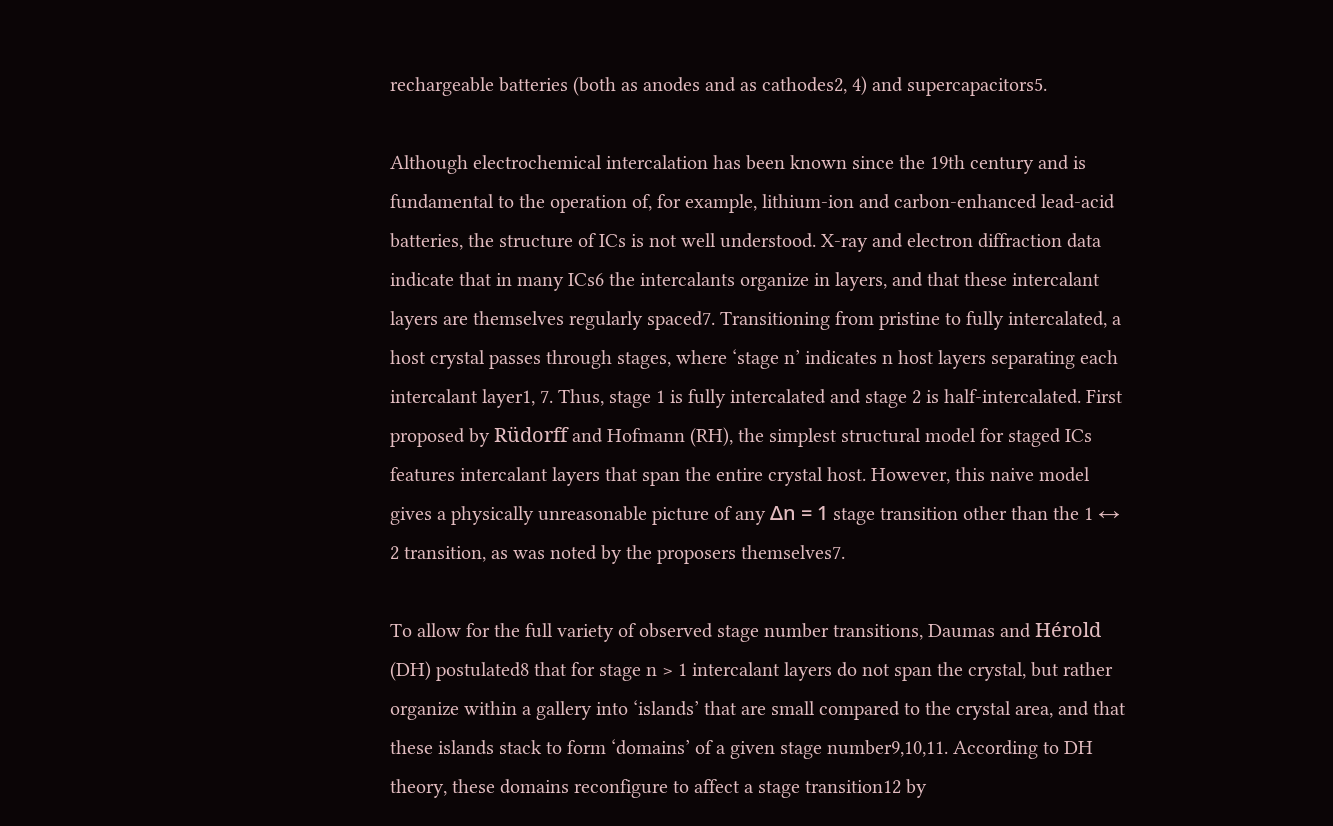rechargeable batteries (both as anodes and as cathodes2, 4) and supercapacitors5.

Although electrochemical intercalation has been known since the 19th century and is fundamental to the operation of, for example, lithium-ion and carbon-enhanced lead-acid batteries, the structure of ICs is not well understood. X-ray and electron diffraction data indicate that in many ICs6 the intercalants organize in layers, and that these intercalant layers are themselves regularly spaced7. Transitioning from pristine to fully intercalated, a host crystal passes through stages, where ‘stage n’ indicates n host layers separating each intercalant layer1, 7. Thus, stage 1 is fully intercalated and stage 2 is half-intercalated. First proposed by Rüdorff and Hofmann (RH), the simplest structural model for staged ICs features intercalant layers that span the entire crystal host. However, this naive model gives a physically unreasonable picture of any Δn = 1 stage transition other than the 1 ↔ 2 transition, as was noted by the proposers themselves7.

To allow for the full variety of observed stage number transitions, Daumas and Hérold (DH) postulated8 that for stage n > 1 intercalant layers do not span the crystal, but rather organize within a gallery into ‘islands’ that are small compared to the crystal area, and that these islands stack to form ‘domains’ of a given stage number9,10,11. According to DH theory, these domains reconfigure to affect a stage transition12 by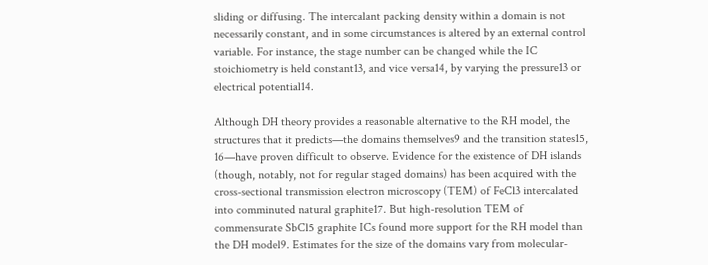sliding or diffusing. The intercalant packing density within a domain is not necessarily constant, and in some circumstances is altered by an external control variable. For instance, the stage number can be changed while the IC stoichiometry is held constant13, and vice versa14, by varying the pressure13 or electrical potential14.

Although DH theory provides a reasonable alternative to the RH model, the structures that it predicts—the domains themselves9 and the transition states15, 16—have proven difficult to observe. Evidence for the existence of DH islands (though, notably, not for regular staged domains) has been acquired with the cross-sectional transmission electron microscopy (TEM) of FeCl3 intercalated into comminuted natural graphite17. But high-resolution TEM of commensurate SbCl5 graphite ICs found more support for the RH model than the DH model9. Estimates for the size of the domains vary from molecular-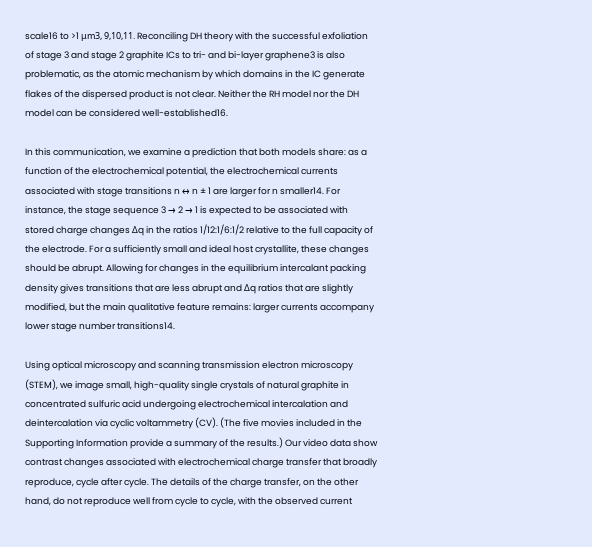scale16 to >1 μm3, 9,10,11. Reconciling DH theory with the successful exfoliation of stage 3 and stage 2 graphite ICs to tri- and bi-layer graphene3 is also problematic, as the atomic mechanism by which domains in the IC generate flakes of the dispersed product is not clear. Neither the RH model nor the DH model can be considered well-established16.

In this communication, we examine a prediction that both models share: as a function of the electrochemical potential, the electrochemical currents associated with stage transitions n ↔ n ± 1 are larger for n smaller14. For instance, the stage sequence 3 → 2 → 1 is expected to be associated with stored charge changes Δq in the ratios 1/12:1/6:1/2 relative to the full capacity of the electrode. For a sufficiently small and ideal host crystallite, these changes should be abrupt. Allowing for changes in the equilibrium intercalant packing density gives transitions that are less abrupt and Δq ratios that are slightly modified, but the main qualitative feature remains: larger currents accompany lower stage number transitions14.

Using optical microscopy and scanning transmission electron microscopy (STEM), we image small, high-quality single crystals of natural graphite in concentrated sulfuric acid undergoing electrochemical intercalation and deintercalation via cyclic voltammetry (CV). (The five movies included in the Supporting Information provide a summary of the results.) Our video data show contrast changes associated with electrochemical charge transfer that broadly reproduce, cycle after cycle. The details of the charge transfer, on the other hand, do not reproduce well from cycle to cycle, with the observed current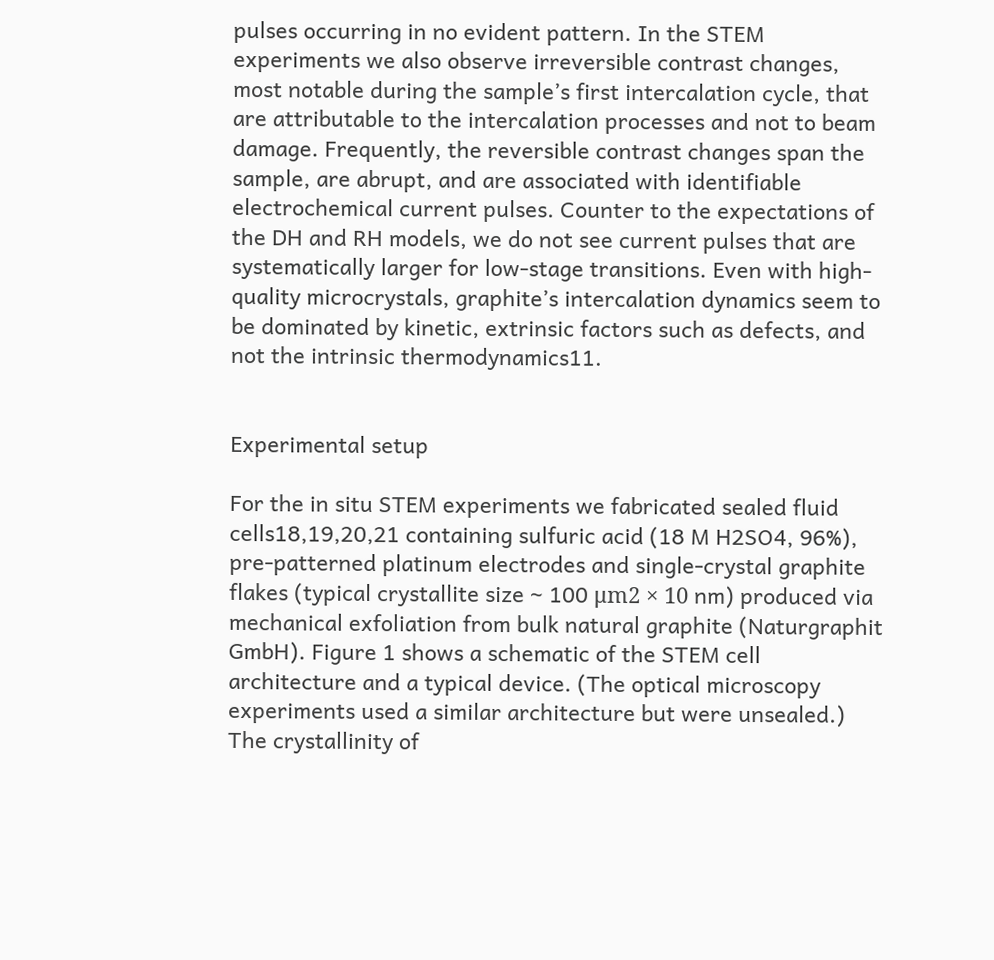pulses occurring in no evident pattern. In the STEM experiments we also observe irreversible contrast changes, most notable during the sample’s first intercalation cycle, that are attributable to the intercalation processes and not to beam damage. Frequently, the reversible contrast changes span the sample, are abrupt, and are associated with identifiable electrochemical current pulses. Counter to the expectations of the DH and RH models, we do not see current pulses that are systematically larger for low-stage transitions. Even with high-quality microcrystals, graphite’s intercalation dynamics seem to be dominated by kinetic, extrinsic factors such as defects, and not the intrinsic thermodynamics11.


Experimental setup

For the in situ STEM experiments we fabricated sealed fluid cells18,19,20,21 containing sulfuric acid (18 M H2SO4, 96%), pre-patterned platinum electrodes and single-crystal graphite flakes (typical crystallite size ~ 100 μm2 × 10 nm) produced via mechanical exfoliation from bulk natural graphite (Naturgraphit GmbH). Figure 1 shows a schematic of the STEM cell architecture and a typical device. (The optical microscopy experiments used a similar architecture but were unsealed.) The crystallinity of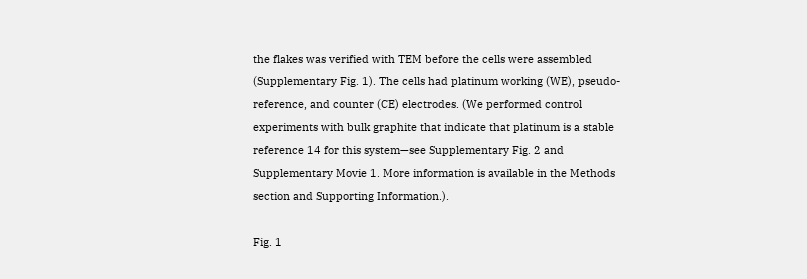the flakes was verified with TEM before the cells were assembled (Supplementary Fig. 1). The cells had platinum working (WE), pseudo-reference, and counter (CE) electrodes. (We performed control experiments with bulk graphite that indicate that platinum is a stable reference 14 for this system—see Supplementary Fig. 2 and Supplementary Movie 1. More information is available in the Methods section and Supporting Information.).

Fig. 1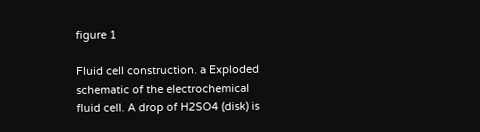figure 1

Fluid cell construction. a Exploded schematic of the electrochemical fluid cell. A drop of H2SO4 (disk) is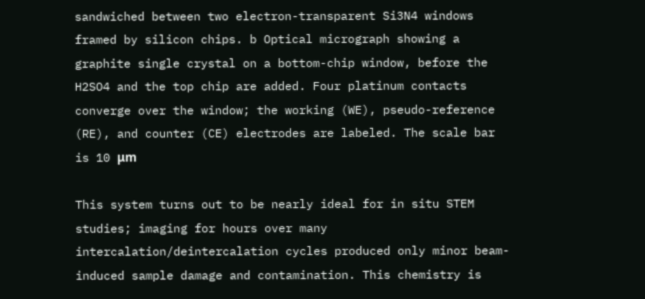sandwiched between two electron-transparent Si3N4 windows framed by silicon chips. b Optical micrograph showing a graphite single crystal on a bottom-chip window, before the H2SO4 and the top chip are added. Four platinum contacts converge over the window; the working (WE), pseudo-reference (RE), and counter (CE) electrodes are labeled. The scale bar is 10 μm

This system turns out to be nearly ideal for in situ STEM studies; imaging for hours over many intercalation/deintercalation cycles produced only minor beam-induced sample damage and contamination. This chemistry is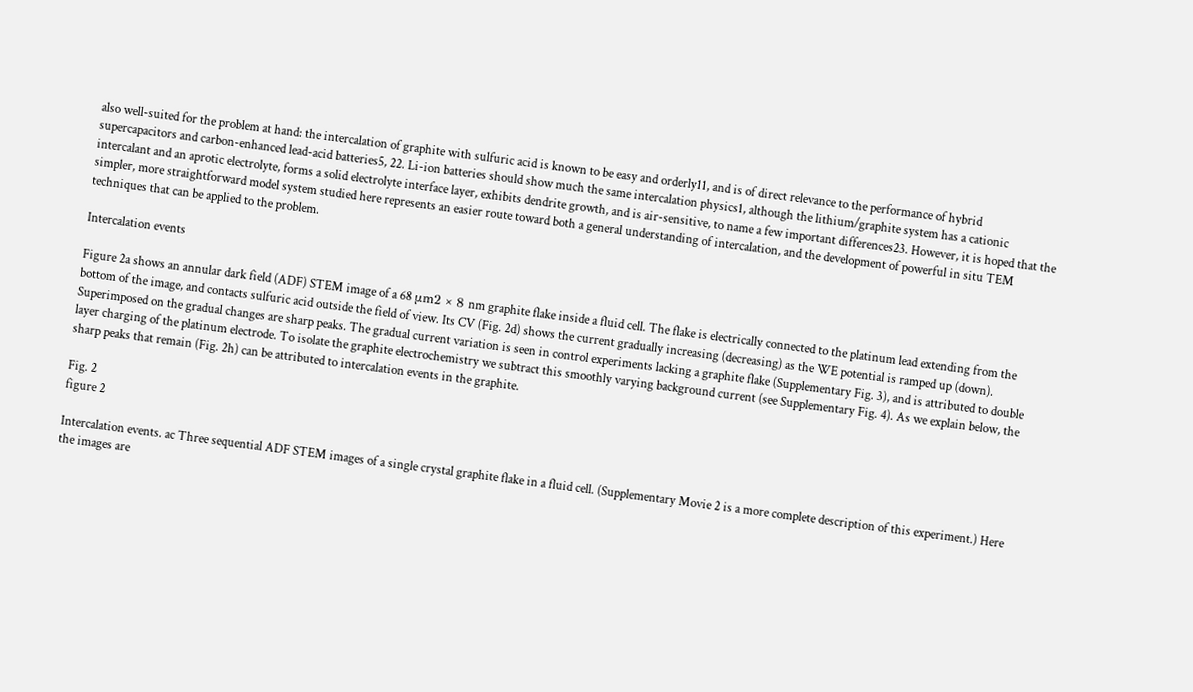also well-suited for the problem at hand: the intercalation of graphite with sulfuric acid is known to be easy and orderly11, and is of direct relevance to the performance of hybrid supercapacitors and carbon-enhanced lead-acid batteries5, 22. Li-ion batteries should show much the same intercalation physics1, although the lithium/graphite system has a cationic intercalant and an aprotic electrolyte, forms a solid electrolyte interface layer, exhibits dendrite growth, and is air-sensitive, to name a few important differences23. However, it is hoped that the simpler, more straightforward model system studied here represents an easier route toward both a general understanding of intercalation, and the development of powerful in situ TEM techniques that can be applied to the problem.

Intercalation events

Figure 2a shows an annular dark field (ADF) STEM image of a 68 μm2 × 8 nm graphite flake inside a fluid cell. The flake is electrically connected to the platinum lead extending from the bottom of the image, and contacts sulfuric acid outside the field of view. Its CV (Fig. 2d) shows the current gradually increasing (decreasing) as the WE potential is ramped up (down). Superimposed on the gradual changes are sharp peaks. The gradual current variation is seen in control experiments lacking a graphite flake (Supplementary Fig. 3), and is attributed to double layer charging of the platinum electrode. To isolate the graphite electrochemistry we subtract this smoothly varying background current (see Supplementary Fig. 4). As we explain below, the sharp peaks that remain (Fig. 2h) can be attributed to intercalation events in the graphite.

Fig. 2
figure 2

Intercalation events. ac Three sequential ADF STEM images of a single crystal graphite flake in a fluid cell. (Supplementary Movie 2 is a more complete description of this experiment.) Here the images are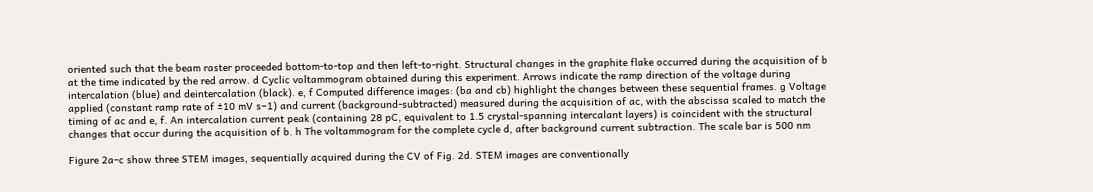oriented such that the beam raster proceeded bottom-to-top and then left-to-right. Structural changes in the graphite flake occurred during the acquisition of b at the time indicated by the red arrow. d Cyclic voltammogram obtained during this experiment. Arrows indicate the ramp direction of the voltage during intercalation (blue) and deintercalation (black). e, f Computed difference images: (ba and cb) highlight the changes between these sequential frames. g Voltage applied (constant ramp rate of ±10 mV s−1) and current (background-subtracted) measured during the acquisition of ac, with the abscissa scaled to match the timing of ac and e, f. An intercalation current peak (containing 28 pC, equivalent to 1.5 crystal-spanning intercalant layers) is coincident with the structural changes that occur during the acquisition of b. h The voltammogram for the complete cycle d, after background current subtraction. The scale bar is 500 nm

Figure 2a–c show three STEM images, sequentially acquired during the CV of Fig. 2d. STEM images are conventionally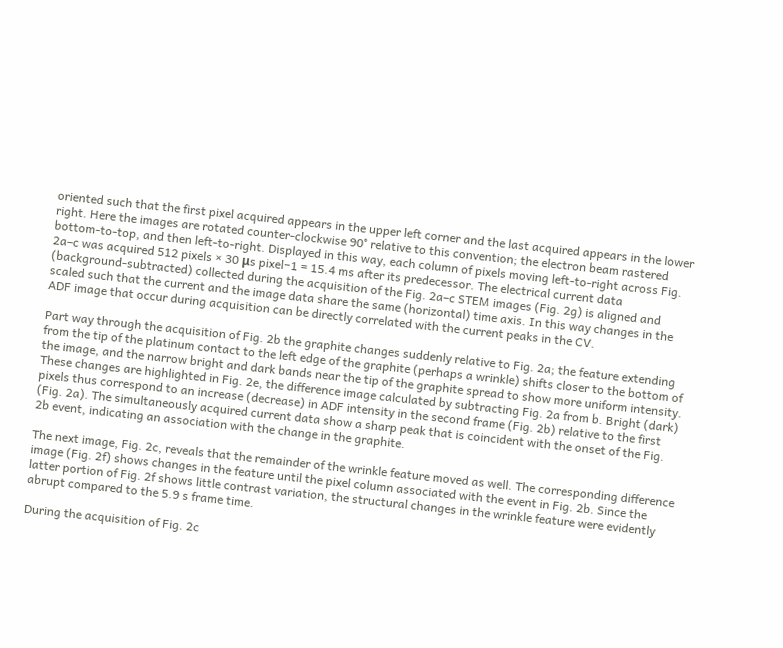oriented such that the first pixel acquired appears in the upper left corner and the last acquired appears in the lower right. Here the images are rotated counter-clockwise 90° relative to this convention; the electron beam rastered bottom-to-top, and then left-to-right. Displayed in this way, each column of pixels moving left-to-right across Fig. 2a–c was acquired 512 pixels × 30 μs pixel−1 = 15.4 ms after its predecessor. The electrical current data (background-subtracted) collected during the acquisition of the Fig. 2a–c STEM images (Fig. 2g) is aligned and scaled such that the current and the image data share the same (horizontal) time axis. In this way changes in the ADF image that occur during acquisition can be directly correlated with the current peaks in the CV.

Part way through the acquisition of Fig. 2b the graphite changes suddenly relative to Fig. 2a; the feature extending from the tip of the platinum contact to the left edge of the graphite (perhaps a wrinkle) shifts closer to the bottom of the image, and the narrow bright and dark bands near the tip of the graphite spread to show more uniform intensity. These changes are highlighted in Fig. 2e, the difference image calculated by subtracting Fig. 2a from b. Bright (dark) pixels thus correspond to an increase (decrease) in ADF intensity in the second frame (Fig. 2b) relative to the first (Fig. 2a). The simultaneously acquired current data show a sharp peak that is coincident with the onset of the Fig. 2b event, indicating an association with the change in the graphite.

The next image, Fig. 2c, reveals that the remainder of the wrinkle feature moved as well. The corresponding difference image (Fig. 2f) shows changes in the feature until the pixel column associated with the event in Fig. 2b. Since the latter portion of Fig. 2f shows little contrast variation, the structural changes in the wrinkle feature were evidently abrupt compared to the 5.9 s frame time.

During the acquisition of Fig. 2c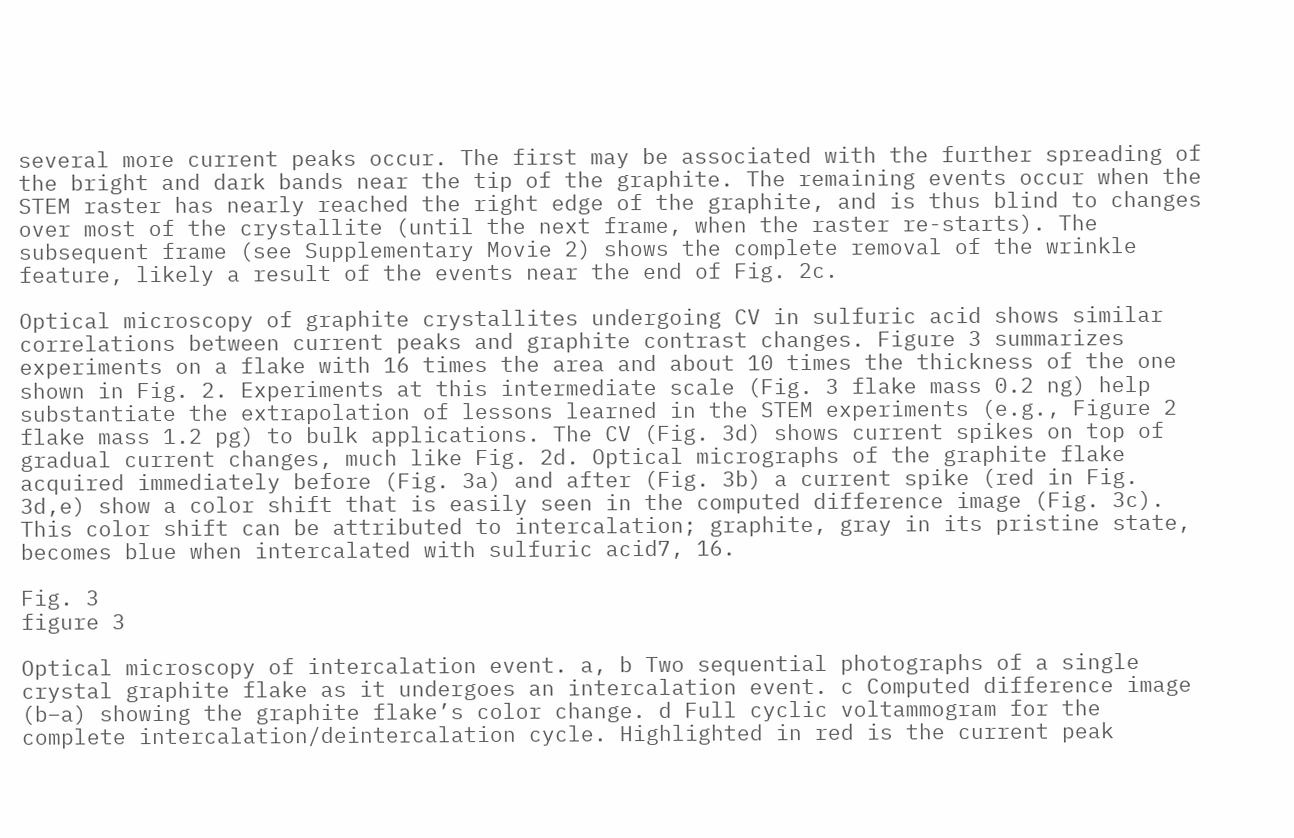several more current peaks occur. The first may be associated with the further spreading of the bright and dark bands near the tip of the graphite. The remaining events occur when the STEM raster has nearly reached the right edge of the graphite, and is thus blind to changes over most of the crystallite (until the next frame, when the raster re-starts). The subsequent frame (see Supplementary Movie 2) shows the complete removal of the wrinkle feature, likely a result of the events near the end of Fig. 2c.

Optical microscopy of graphite crystallites undergoing CV in sulfuric acid shows similar correlations between current peaks and graphite contrast changes. Figure 3 summarizes experiments on a flake with 16 times the area and about 10 times the thickness of the one shown in Fig. 2. Experiments at this intermediate scale (Fig. 3 flake mass 0.2 ng) help substantiate the extrapolation of lessons learned in the STEM experiments (e.g., Figure 2 flake mass 1.2 pg) to bulk applications. The CV (Fig. 3d) shows current spikes on top of gradual current changes, much like Fig. 2d. Optical micrographs of the graphite flake acquired immediately before (Fig. 3a) and after (Fig. 3b) a current spike (red in Fig. 3d,e) show a color shift that is easily seen in the computed difference image (Fig. 3c). This color shift can be attributed to intercalation; graphite, gray in its pristine state, becomes blue when intercalated with sulfuric acid7, 16.

Fig. 3
figure 3

Optical microscopy of intercalation event. a, b Two sequential photographs of a single crystal graphite flake as it undergoes an intercalation event. c Computed difference image (b–a) showing the graphite flake’s color change. d Full cyclic voltammogram for the complete intercalation/deintercalation cycle. Highlighted in red is the current peak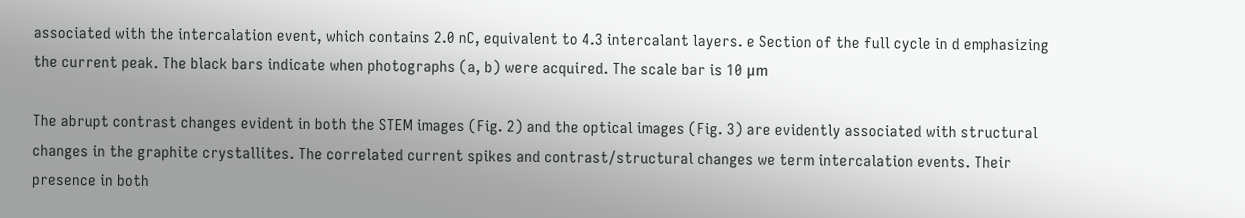associated with the intercalation event, which contains 2.0 nC, equivalent to 4.3 intercalant layers. e Section of the full cycle in d emphasizing the current peak. The black bars indicate when photographs (a, b) were acquired. The scale bar is 10 μm

The abrupt contrast changes evident in both the STEM images (Fig. 2) and the optical images (Fig. 3) are evidently associated with structural changes in the graphite crystallites. The correlated current spikes and contrast/structural changes we term intercalation events. Their presence in both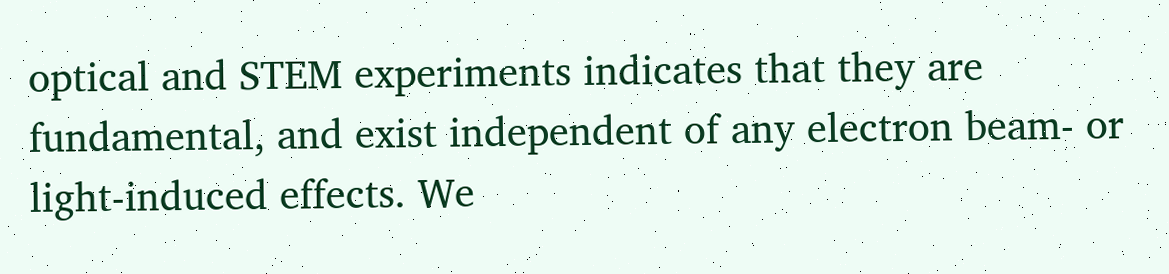optical and STEM experiments indicates that they are fundamental, and exist independent of any electron beam- or light-induced effects. We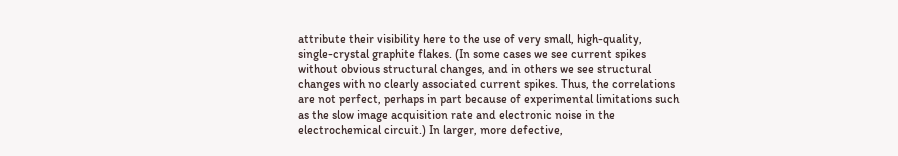attribute their visibility here to the use of very small, high-quality, single-crystal graphite flakes. (In some cases we see current spikes without obvious structural changes, and in others we see structural changes with no clearly associated current spikes. Thus, the correlations are not perfect, perhaps in part because of experimental limitations such as the slow image acquisition rate and electronic noise in the electrochemical circuit.) In larger, more defective,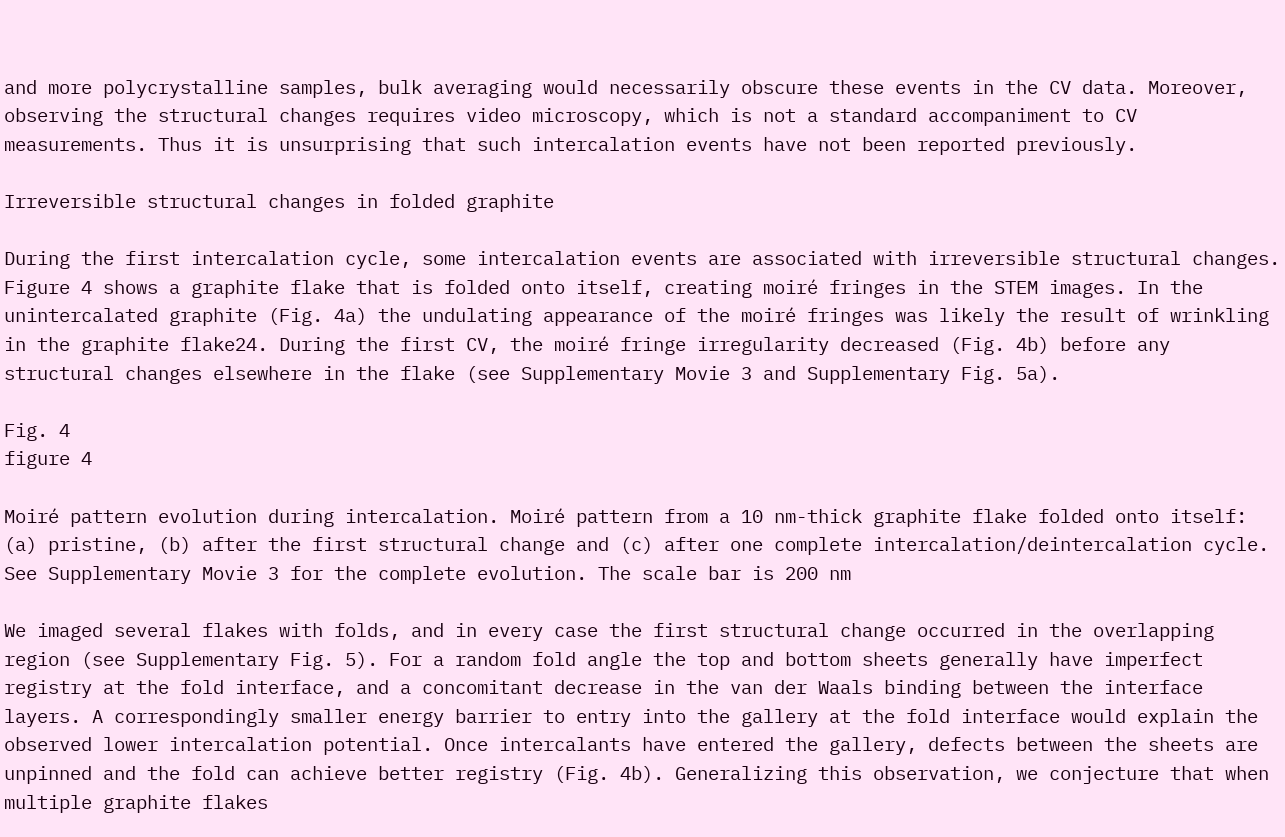and more polycrystalline samples, bulk averaging would necessarily obscure these events in the CV data. Moreover, observing the structural changes requires video microscopy, which is not a standard accompaniment to CV measurements. Thus it is unsurprising that such intercalation events have not been reported previously.

Irreversible structural changes in folded graphite

During the first intercalation cycle, some intercalation events are associated with irreversible structural changes. Figure 4 shows a graphite flake that is folded onto itself, creating moiré fringes in the STEM images. In the unintercalated graphite (Fig. 4a) the undulating appearance of the moiré fringes was likely the result of wrinkling in the graphite flake24. During the first CV, the moiré fringe irregularity decreased (Fig. 4b) before any structural changes elsewhere in the flake (see Supplementary Movie 3 and Supplementary Fig. 5a).

Fig. 4
figure 4

Moiré pattern evolution during intercalation. Moiré pattern from a 10 nm-thick graphite flake folded onto itself: (a) pristine, (b) after the first structural change and (c) after one complete intercalation/deintercalation cycle. See Supplementary Movie 3 for the complete evolution. The scale bar is 200 nm

We imaged several flakes with folds, and in every case the first structural change occurred in the overlapping region (see Supplementary Fig. 5). For a random fold angle the top and bottom sheets generally have imperfect registry at the fold interface, and a concomitant decrease in the van der Waals binding between the interface layers. A correspondingly smaller energy barrier to entry into the gallery at the fold interface would explain the observed lower intercalation potential. Once intercalants have entered the gallery, defects between the sheets are unpinned and the fold can achieve better registry (Fig. 4b). Generalizing this observation, we conjecture that when multiple graphite flakes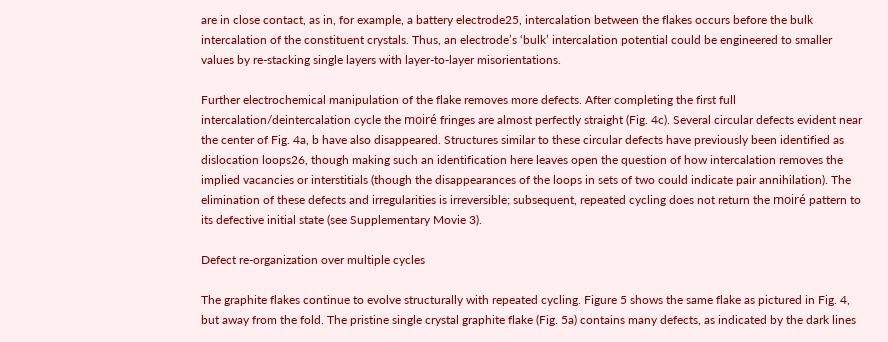are in close contact, as in, for example, a battery electrode25, intercalation between the flakes occurs before the bulk intercalation of the constituent crystals. Thus, an electrode’s ‘bulk’ intercalation potential could be engineered to smaller values by re-stacking single layers with layer-to-layer misorientations.

Further electrochemical manipulation of the flake removes more defects. After completing the first full intercalation/deintercalation cycle the moiré fringes are almost perfectly straight (Fig. 4c). Several circular defects evident near the center of Fig. 4a, b have also disappeared. Structures similar to these circular defects have previously been identified as dislocation loops26, though making such an identification here leaves open the question of how intercalation removes the implied vacancies or interstitials (though the disappearances of the loops in sets of two could indicate pair annihilation). The elimination of these defects and irregularities is irreversible; subsequent, repeated cycling does not return the moiré pattern to its defective initial state (see Supplementary Movie 3).

Defect re-organization over multiple cycles

The graphite flakes continue to evolve structurally with repeated cycling. Figure 5 shows the same flake as pictured in Fig. 4, but away from the fold. The pristine single crystal graphite flake (Fig. 5a) contains many defects, as indicated by the dark lines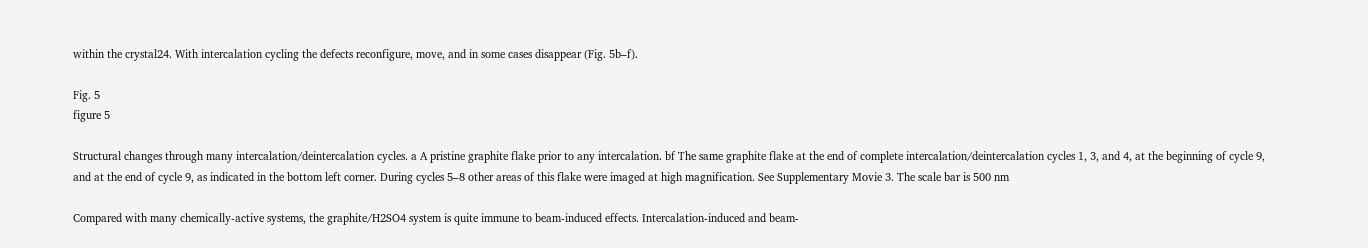within the crystal24. With intercalation cycling the defects reconfigure, move, and in some cases disappear (Fig. 5b–f).

Fig. 5
figure 5

Structural changes through many intercalation/deintercalation cycles. a A pristine graphite flake prior to any intercalation. bf The same graphite flake at the end of complete intercalation/deintercalation cycles 1, 3, and 4, at the beginning of cycle 9, and at the end of cycle 9, as indicated in the bottom left corner. During cycles 5–8 other areas of this flake were imaged at high magnification. See Supplementary Movie 3. The scale bar is 500 nm

Compared with many chemically-active systems, the graphite/H2SO4 system is quite immune to beam-induced effects. Intercalation-induced and beam-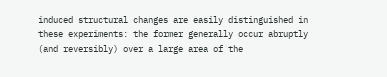induced structural changes are easily distinguished in these experiments: the former generally occur abruptly (and reversibly) over a large area of the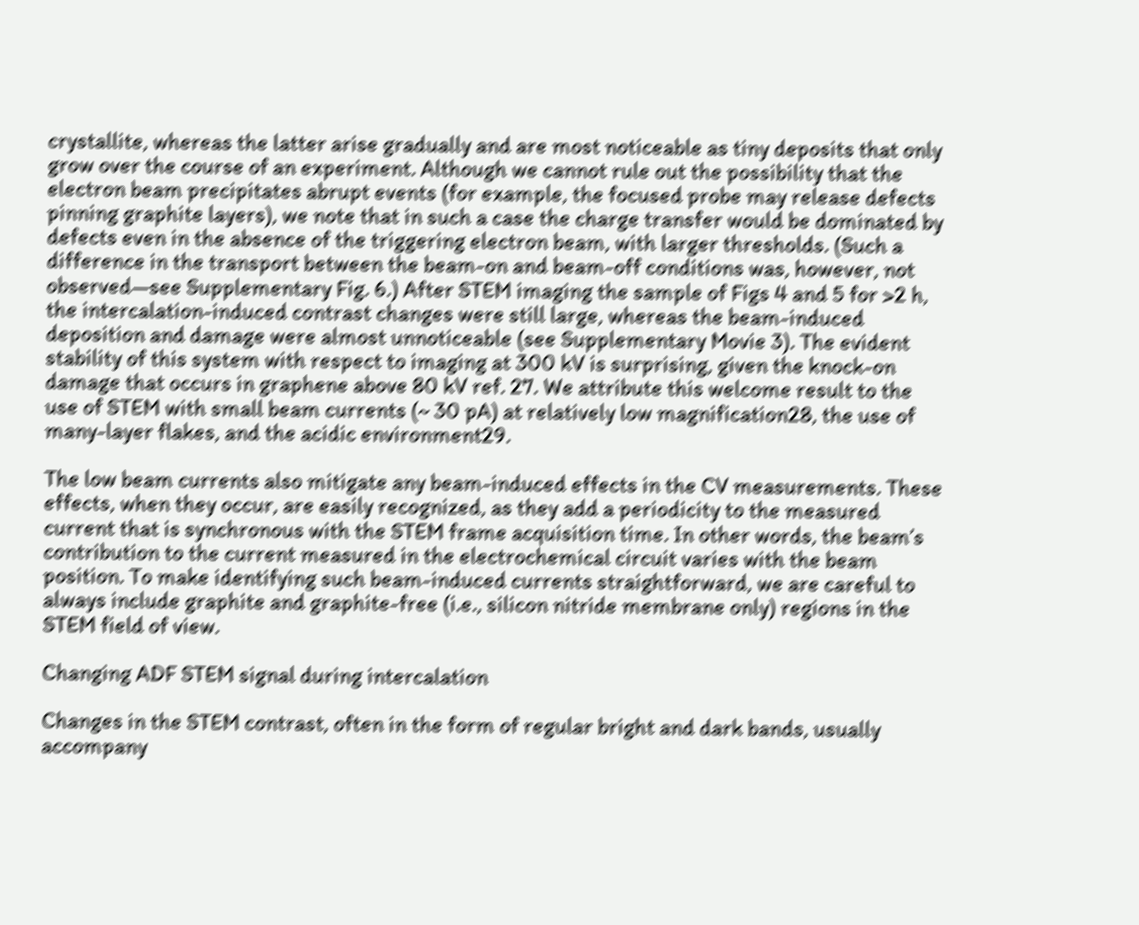crystallite, whereas the latter arise gradually and are most noticeable as tiny deposits that only grow over the course of an experiment. Although we cannot rule out the possibility that the electron beam precipitates abrupt events (for example, the focused probe may release defects pinning graphite layers), we note that in such a case the charge transfer would be dominated by defects even in the absence of the triggering electron beam, with larger thresholds. (Such a difference in the transport between the beam-on and beam-off conditions was, however, not observed—see Supplementary Fig. 6.) After STEM imaging the sample of Figs 4 and 5 for >2 h, the intercalation-induced contrast changes were still large, whereas the beam-induced deposition and damage were almost unnoticeable (see Supplementary Movie 3). The evident stability of this system with respect to imaging at 300 kV is surprising, given the knock-on damage that occurs in graphene above 80 kV ref. 27. We attribute this welcome result to the use of STEM with small beam currents (~ 30 pA) at relatively low magnification28, the use of many-layer flakes, and the acidic environment29.

The low beam currents also mitigate any beam-induced effects in the CV measurements. These effects, when they occur, are easily recognized, as they add a periodicity to the measured current that is synchronous with the STEM frame acquisition time. In other words, the beam’s contribution to the current measured in the electrochemical circuit varies with the beam position. To make identifying such beam-induced currents straightforward, we are careful to always include graphite and graphite-free (i.e., silicon nitride membrane only) regions in the STEM field of view.

Changing ADF STEM signal during intercalation

Changes in the STEM contrast, often in the form of regular bright and dark bands, usually accompany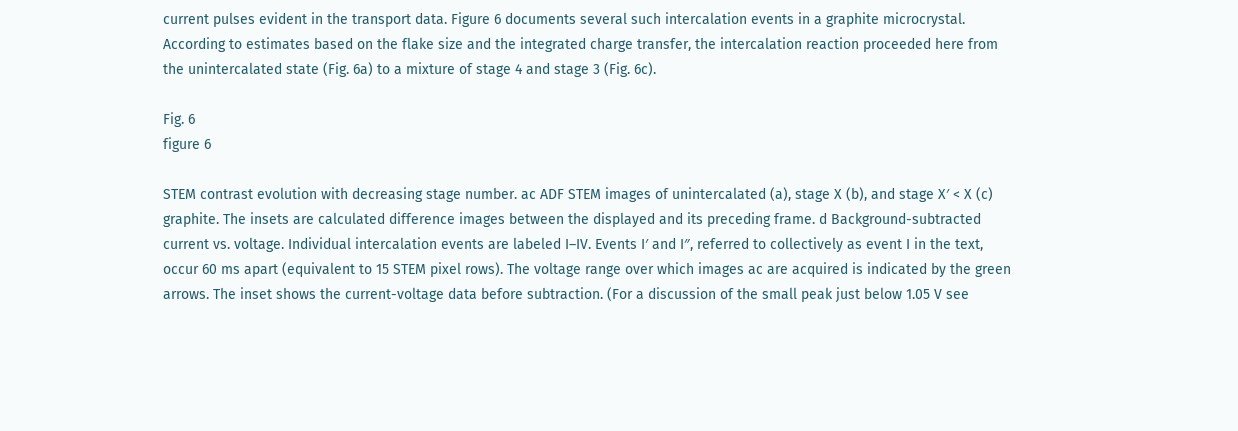current pulses evident in the transport data. Figure 6 documents several such intercalation events in a graphite microcrystal. According to estimates based on the flake size and the integrated charge transfer, the intercalation reaction proceeded here from the unintercalated state (Fig. 6a) to a mixture of stage 4 and stage 3 (Fig. 6c).

Fig. 6
figure 6

STEM contrast evolution with decreasing stage number. ac ADF STEM images of unintercalated (a), stage X (b), and stage X′ < X (c) graphite. The insets are calculated difference images between the displayed and its preceding frame. d Background-subtracted current vs. voltage. Individual intercalation events are labeled I–IV. Events I′ and I″, referred to collectively as event I in the text, occur 60 ms apart (equivalent to 15 STEM pixel rows). The voltage range over which images ac are acquired is indicated by the green arrows. The inset shows the current-voltage data before subtraction. (For a discussion of the small peak just below 1.05 V see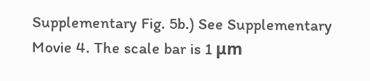Supplementary Fig. 5b.) See Supplementary Movie 4. The scale bar is 1 μm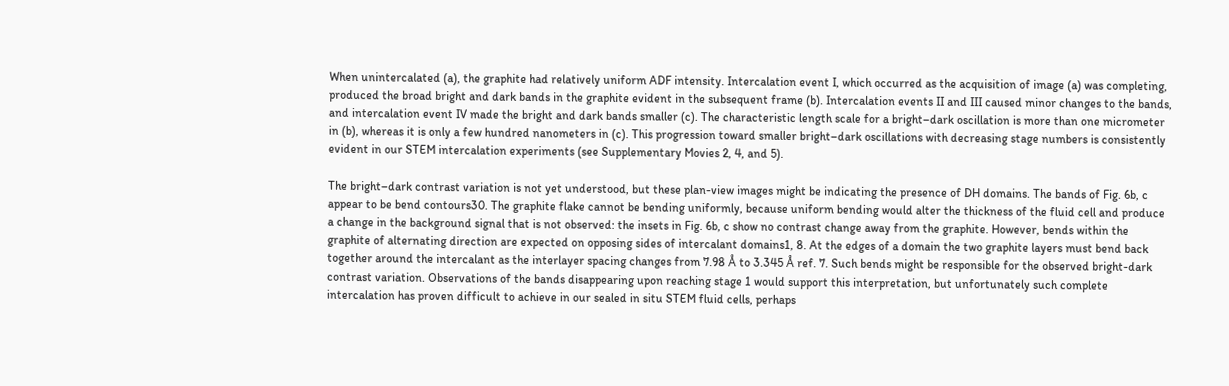When unintercalated (a), the graphite had relatively uniform ADF intensity. Intercalation event I, which occurred as the acquisition of image (a) was completing, produced the broad bright and dark bands in the graphite evident in the subsequent frame (b). Intercalation events II and III caused minor changes to the bands, and intercalation event IV made the bright and dark bands smaller (c). The characteristic length scale for a bright–dark oscillation is more than one micrometer in (b), whereas it is only a few hundred nanometers in (c). This progression toward smaller bright–dark oscillations with decreasing stage numbers is consistently evident in our STEM intercalation experiments (see Supplementary Movies 2, 4, and 5).

The bright–dark contrast variation is not yet understood, but these plan-view images might be indicating the presence of DH domains. The bands of Fig. 6b, c appear to be bend contours30. The graphite flake cannot be bending uniformly, because uniform bending would alter the thickness of the fluid cell and produce a change in the background signal that is not observed: the insets in Fig. 6b, c show no contrast change away from the graphite. However, bends within the graphite of alternating direction are expected on opposing sides of intercalant domains1, 8. At the edges of a domain the two graphite layers must bend back together around the intercalant as the interlayer spacing changes from 7.98 Å to 3.345 Å ref. 7. Such bends might be responsible for the observed bright-dark contrast variation. Observations of the bands disappearing upon reaching stage 1 would support this interpretation, but unfortunately such complete intercalation has proven difficult to achieve in our sealed in situ STEM fluid cells, perhaps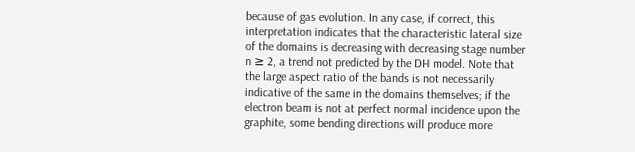because of gas evolution. In any case, if correct, this interpretation indicates that the characteristic lateral size of the domains is decreasing with decreasing stage number n ≥ 2, a trend not predicted by the DH model. Note that the large aspect ratio of the bands is not necessarily indicative of the same in the domains themselves; if the electron beam is not at perfect normal incidence upon the graphite, some bending directions will produce more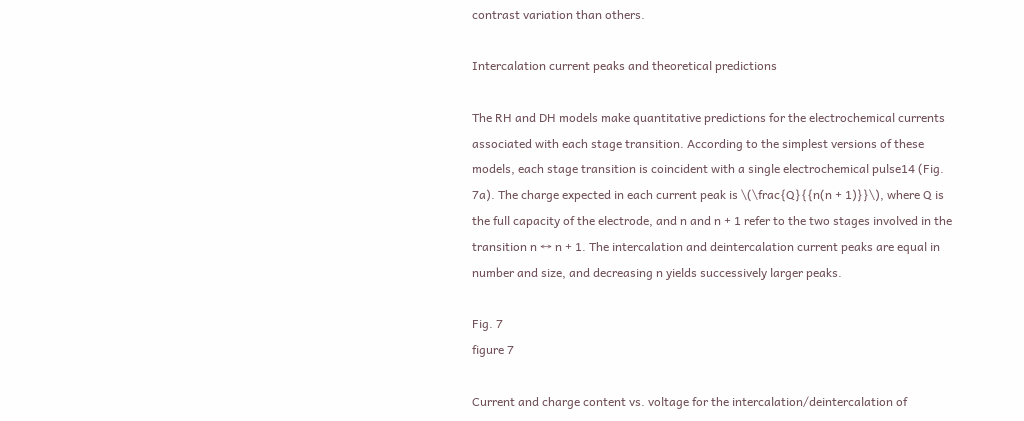contrast variation than others.

Intercalation current peaks and theoretical predictions

The RH and DH models make quantitative predictions for the electrochemical currents associated with each stage transition. According to the simplest versions of these models, each stage transition is coincident with a single electrochemical pulse14 (Fig. 7a). The charge expected in each current peak is \(\frac{Q}{{n(n + 1)}}\), where Q is the full capacity of the electrode, and n and n + 1 refer to the two stages involved in the transition n ↔ n + 1. The intercalation and deintercalation current peaks are equal in number and size, and decreasing n yields successively larger peaks.

Fig. 7
figure 7

Current and charge content vs. voltage for the intercalation/deintercalation of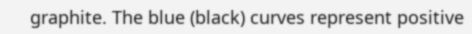graphite. The blue (black) curves represent positive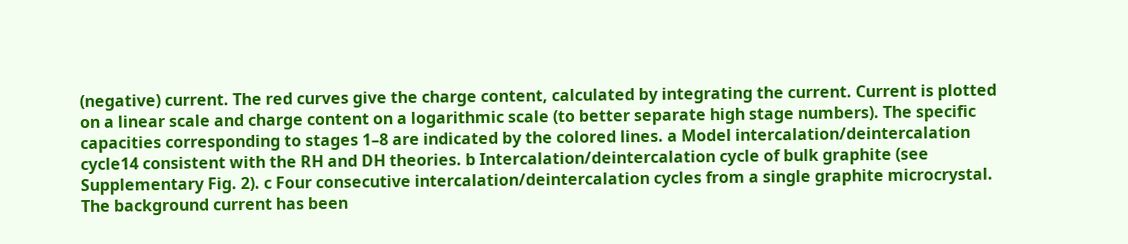(negative) current. The red curves give the charge content, calculated by integrating the current. Current is plotted on a linear scale and charge content on a logarithmic scale (to better separate high stage numbers). The specific capacities corresponding to stages 1–8 are indicated by the colored lines. a Model intercalation/deintercalation cycle14 consistent with the RH and DH theories. b Intercalation/deintercalation cycle of bulk graphite (see Supplementary Fig. 2). c Four consecutive intercalation/deintercalation cycles from a single graphite microcrystal. The background current has been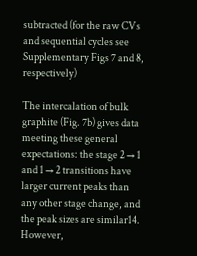subtracted (for the raw CVs and sequential cycles see Supplementary Figs 7 and 8, respectively)

The intercalation of bulk graphite (Fig. 7b) gives data meeting these general expectations: the stage 2 → 1 and 1 → 2 transitions have larger current peaks than any other stage change, and the peak sizes are similar14. However,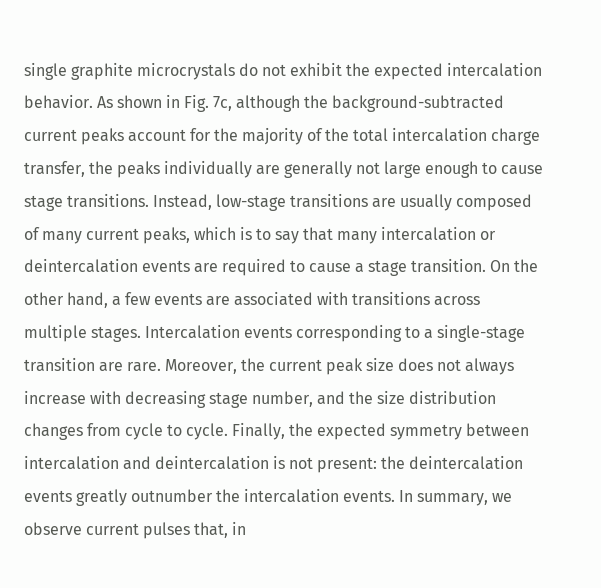single graphite microcrystals do not exhibit the expected intercalation behavior. As shown in Fig. 7c, although the background-subtracted current peaks account for the majority of the total intercalation charge transfer, the peaks individually are generally not large enough to cause stage transitions. Instead, low-stage transitions are usually composed of many current peaks, which is to say that many intercalation or deintercalation events are required to cause a stage transition. On the other hand, a few events are associated with transitions across multiple stages. Intercalation events corresponding to a single-stage transition are rare. Moreover, the current peak size does not always increase with decreasing stage number, and the size distribution changes from cycle to cycle. Finally, the expected symmetry between intercalation and deintercalation is not present: the deintercalation events greatly outnumber the intercalation events. In summary, we observe current pulses that, in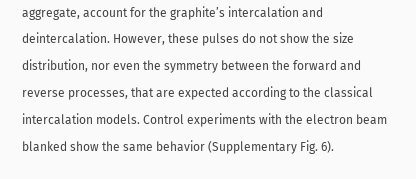aggregate, account for the graphite’s intercalation and deintercalation. However, these pulses do not show the size distribution, nor even the symmetry between the forward and reverse processes, that are expected according to the classical intercalation models. Control experiments with the electron beam blanked show the same behavior (Supplementary Fig. 6).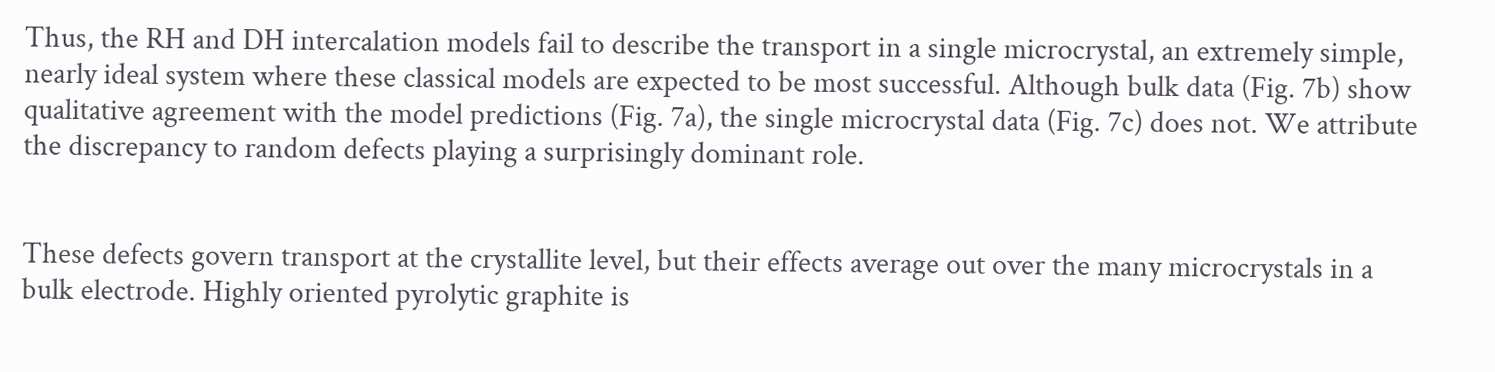Thus, the RH and DH intercalation models fail to describe the transport in a single microcrystal, an extremely simple, nearly ideal system where these classical models are expected to be most successful. Although bulk data (Fig. 7b) show qualitative agreement with the model predictions (Fig. 7a), the single microcrystal data (Fig. 7c) does not. We attribute the discrepancy to random defects playing a surprisingly dominant role.


These defects govern transport at the crystallite level, but their effects average out over the many microcrystals in a bulk electrode. Highly oriented pyrolytic graphite is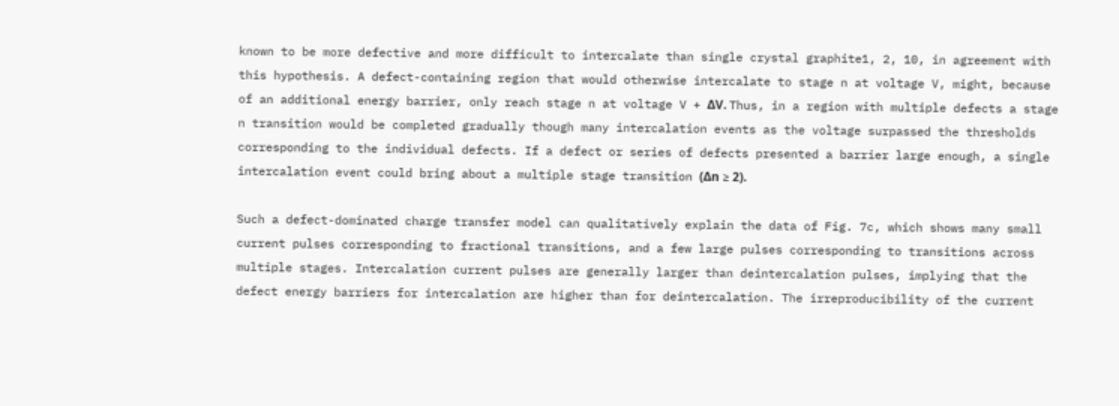known to be more defective and more difficult to intercalate than single crystal graphite1, 2, 10, in agreement with this hypothesis. A defect-containing region that would otherwise intercalate to stage n at voltage V, might, because of an additional energy barrier, only reach stage n at voltage V + ΔV. Thus, in a region with multiple defects a stage n transition would be completed gradually though many intercalation events as the voltage surpassed the thresholds corresponding to the individual defects. If a defect or series of defects presented a barrier large enough, a single intercalation event could bring about a multiple stage transition (Δn ≥ 2).

Such a defect-dominated charge transfer model can qualitatively explain the data of Fig. 7c, which shows many small current pulses corresponding to fractional transitions, and a few large pulses corresponding to transitions across multiple stages. Intercalation current pulses are generally larger than deintercalation pulses, implying that the defect energy barriers for intercalation are higher than for deintercalation. The irreproducibility of the current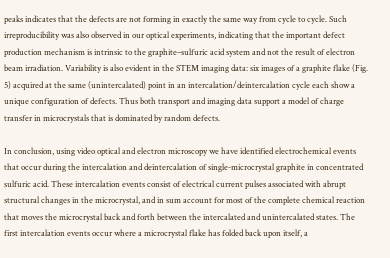peaks indicates that the defects are not forming in exactly the same way from cycle to cycle. Such irreproducibility was also observed in our optical experiments, indicating that the important defect production mechanism is intrinsic to the graphite–sulfuric acid system and not the result of electron beam irradiation. Variability is also evident in the STEM imaging data: six images of a graphite flake (Fig. 5) acquired at the same (unintercalated) point in an intercalation/deintercalation cycle each show a unique configuration of defects. Thus both transport and imaging data support a model of charge transfer in microcrystals that is dominated by random defects.

In conclusion, using video optical and electron microscopy we have identified electrochemical events that occur during the intercalation and deintercalation of single-microcrystal graphite in concentrated sulfuric acid. These intercalation events consist of electrical current pulses associated with abrupt structural changes in the microcrystal, and in sum account for most of the complete chemical reaction that moves the microcrystal back and forth between the intercalated and unintercalated states. The first intercalation events occur where a microcrystal flake has folded back upon itself, a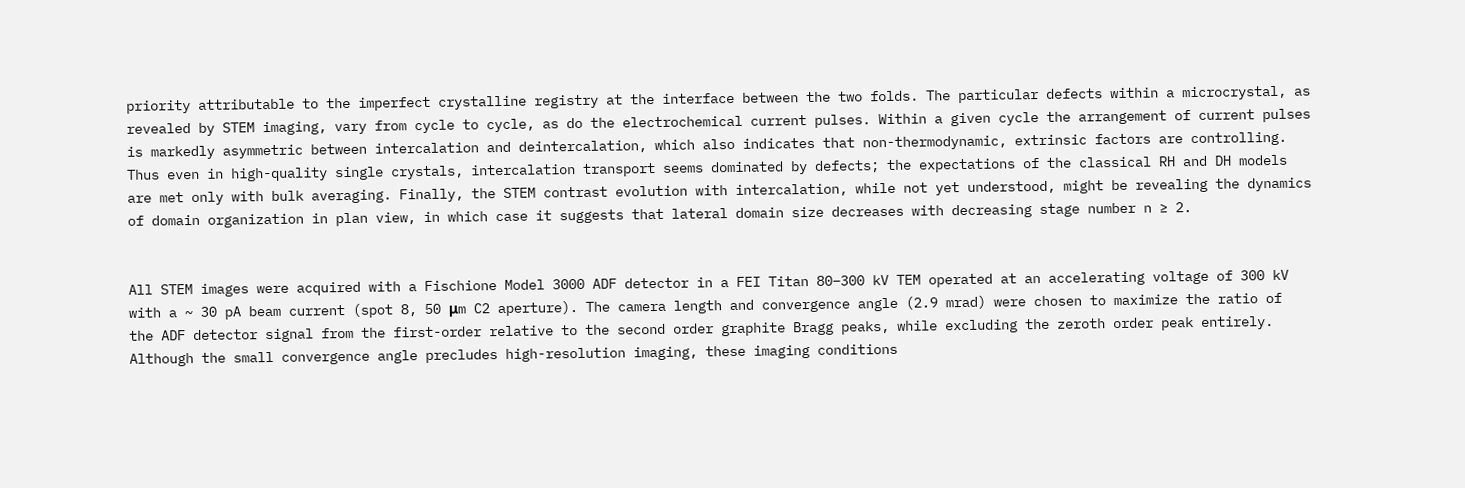priority attributable to the imperfect crystalline registry at the interface between the two folds. The particular defects within a microcrystal, as revealed by STEM imaging, vary from cycle to cycle, as do the electrochemical current pulses. Within a given cycle the arrangement of current pulses is markedly asymmetric between intercalation and deintercalation, which also indicates that non-thermodynamic, extrinsic factors are controlling. Thus even in high-quality single crystals, intercalation transport seems dominated by defects; the expectations of the classical RH and DH models are met only with bulk averaging. Finally, the STEM contrast evolution with intercalation, while not yet understood, might be revealing the dynamics of domain organization in plan view, in which case it suggests that lateral domain size decreases with decreasing stage number n ≥ 2.


All STEM images were acquired with a Fischione Model 3000 ADF detector in a FEI Titan 80–300 kV TEM operated at an accelerating voltage of 300 kV with a ~ 30 pA beam current (spot 8, 50 μm C2 aperture). The camera length and convergence angle (2.9 mrad) were chosen to maximize the ratio of the ADF detector signal from the first-order relative to the second order graphite Bragg peaks, while excluding the zeroth order peak entirely. Although the small convergence angle precludes high-resolution imaging, these imaging conditions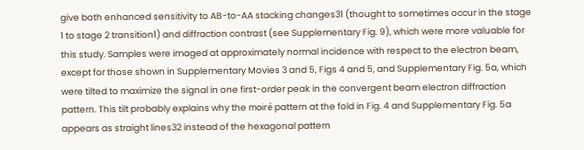give both enhanced sensitivity to AB-to-AA stacking changes31 (thought to sometimes occur in the stage 1 to stage 2 transition1) and diffraction contrast (see Supplementary Fig. 9), which were more valuable for this study. Samples were imaged at approximately normal incidence with respect to the electron beam, except for those shown in Supplementary Movies 3 and 5, Figs 4 and 5, and Supplementary Fig. 5a, which were tilted to maximize the signal in one first-order peak in the convergent beam electron diffraction pattern. This tilt probably explains why the moiré pattern at the fold in Fig. 4 and Supplementary Fig. 5a appears as straight lines32 instead of the hexagonal pattern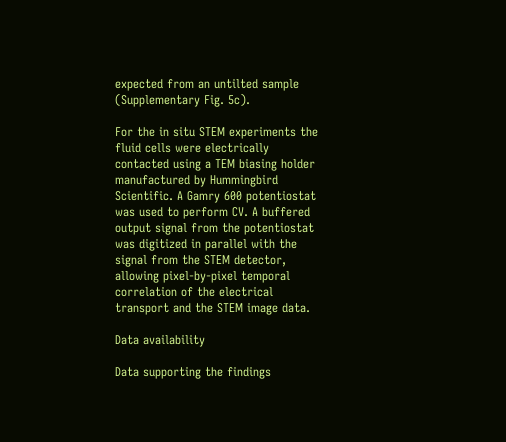expected from an untilted sample (Supplementary Fig. 5c).

For the in situ STEM experiments the fluid cells were electrically contacted using a TEM biasing holder manufactured by Hummingbird Scientific. A Gamry 600 potentiostat was used to perform CV. A buffered output signal from the potentiostat was digitized in parallel with the signal from the STEM detector, allowing pixel-by-pixel temporal correlation of the electrical transport and the STEM image data.

Data availability

Data supporting the findings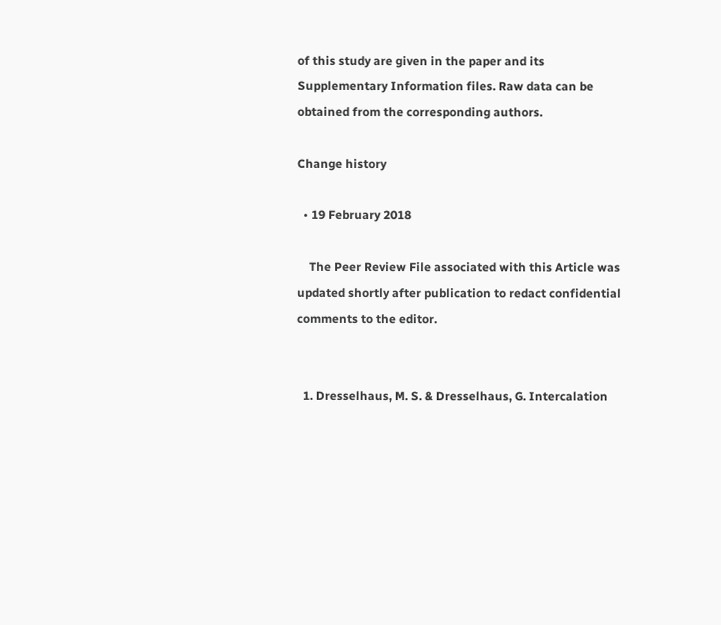of this study are given in the paper and its Supplementary Information files. Raw data can be obtained from the corresponding authors.

Change history

  • 19 February 2018

    The Peer Review File associated with this Article was updated shortly after publication to redact confidential comments to the editor.


  1. Dresselhaus, M. S. & Dresselhaus, G. Intercalation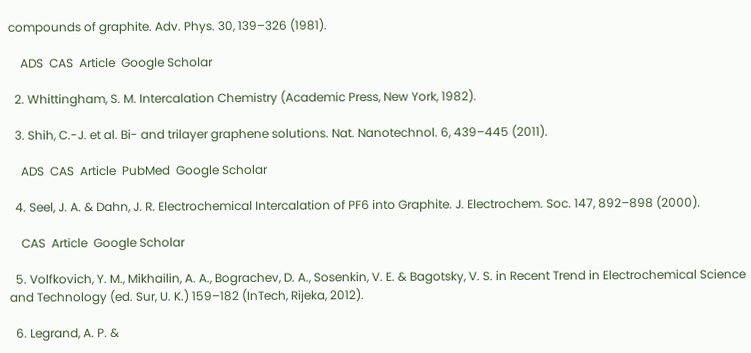compounds of graphite. Adv. Phys. 30, 139–326 (1981).

    ADS  CAS  Article  Google Scholar

  2. Whittingham, S. M. Intercalation Chemistry (Academic Press, New York, 1982).

  3. Shih, C.-J. et al. Bi- and trilayer graphene solutions. Nat. Nanotechnol. 6, 439–445 (2011).

    ADS  CAS  Article  PubMed  Google Scholar

  4. Seel, J. A. & Dahn, J. R. Electrochemical Intercalation of PF6 into Graphite. J. Electrochem. Soc. 147, 892–898 (2000).

    CAS  Article  Google Scholar

  5. Volfkovich, Y. M., Mikhailin, A. A., Bograchev, D. A., Sosenkin, V. E. & Bagotsky, V. S. in Recent Trend in Electrochemical Science and Technology (ed. Sur, U. K.) 159–182 (InTech, Rijeka, 2012).

  6. Legrand, A. P. &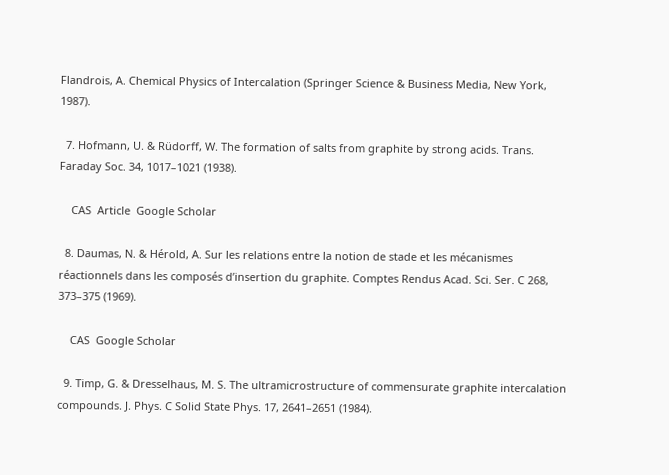Flandrois, A. Chemical Physics of Intercalation (Springer Science & Business Media, New York, 1987).

  7. Hofmann, U. & Rüdorff, W. The formation of salts from graphite by strong acids. Trans. Faraday Soc. 34, 1017–1021 (1938).

    CAS  Article  Google Scholar

  8. Daumas, N. & Hérold, A. Sur les relations entre la notion de stade et les mécanismes réactionnels dans les composés d’insertion du graphite. Comptes Rendus Acad. Sci. Ser. C 268, 373–375 (1969).

    CAS  Google Scholar

  9. Timp, G. & Dresselhaus, M. S. The ultramicrostructure of commensurate graphite intercalation compounds. J. Phys. C Solid State Phys. 17, 2641–2651 (1984).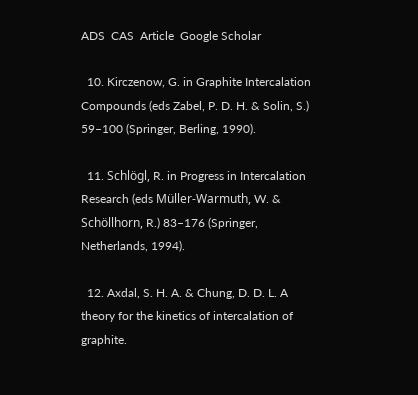ADS  CAS  Article  Google Scholar

  10. Kirczenow, G. in Graphite Intercalation Compounds (eds Zabel, P. D. H. & Solin, S.) 59–100 (Springer, Berling, 1990).

  11. Schlögl, R. in Progress in Intercalation Research (eds Müller-Warmuth, W. & Schöllhorn, R.) 83–176 (Springer, Netherlands, 1994).

  12. Axdal, S. H. A. & Chung, D. D. L. A theory for the kinetics of intercalation of graphite.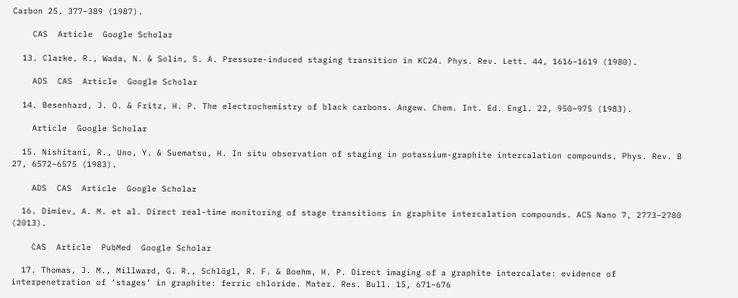Carbon 25, 377–389 (1987).

    CAS  Article  Google Scholar

  13. Clarke, R., Wada, N. & Solin, S. A. Pressure-induced staging transition in KC24. Phys. Rev. Lett. 44, 1616–1619 (1980).

    ADS  CAS  Article  Google Scholar

  14. Besenhard, J. O. & Fritz, H. P. The electrochemistry of black carbons. Angew. Chem. Int. Ed. Engl. 22, 950–975 (1983).

    Article  Google Scholar

  15. Nishitani, R., Uno, Y. & Suematsu, H. In situ observation of staging in potassium-graphite intercalation compounds. Phys. Rev. B 27, 6572–6575 (1983).

    ADS  CAS  Article  Google Scholar

  16. Dimiev, A. M. et al. Direct real-time monitoring of stage transitions in graphite intercalation compounds. ACS Nano 7, 2773–2780 (2013).

    CAS  Article  PubMed  Google Scholar

  17. Thomas, J. M., Millward, G. R., Schlögl, R. F. & Boehm, H. P. Direct imaging of a graphite intercalate: evidence of interpenetration of ‘stages’ in graphite: ferric chloride. Mater. Res. Bull. 15, 671–676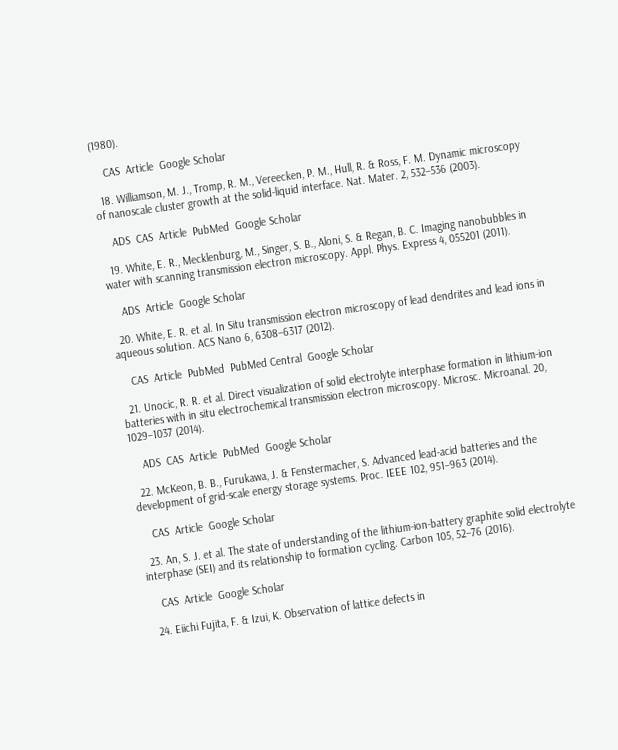(1980).

    CAS  Article  Google Scholar

  18. Williamson, M. J., Tromp, R. M., Vereecken, P. M., Hull, R. & Ross, F. M. Dynamic microscopy of nanoscale cluster growth at the solid-liquid interface. Nat. Mater. 2, 532–536 (2003).

    ADS  CAS  Article  PubMed  Google Scholar

  19. White, E. R., Mecklenburg, M., Singer, S. B., Aloni, S. & Regan, B. C. Imaging nanobubbles in water with scanning transmission electron microscopy. Appl. Phys. Express 4, 055201 (2011).

    ADS  Article  Google Scholar

  20. White, E. R. et al. In Situ transmission electron microscopy of lead dendrites and lead ions in aqueous solution. ACS Nano 6, 6308–6317 (2012).

    CAS  Article  PubMed  PubMed Central  Google Scholar

  21. Unocic, R. R. et al. Direct visualization of solid electrolyte interphase formation in lithium-ion batteries with in situ electrochemical transmission electron microscopy. Microsc. Microanal. 20, 1029–1037 (2014).

    ADS  CAS  Article  PubMed  Google Scholar

  22. McKeon, B. B., Furukawa, J. & Fenstermacher, S. Advanced lead-acid batteries and the development of grid-scale energy storage systems. Proc. IEEE 102, 951–963 (2014).

    CAS  Article  Google Scholar

  23. An, S. J. et al. The state of understanding of the lithium-ion-battery graphite solid electrolyte interphase (SEI) and its relationship to formation cycling. Carbon 105, 52–76 (2016).

    CAS  Article  Google Scholar

  24. Eiichi Fujita, F. & Izui, K. Observation of lattice defects in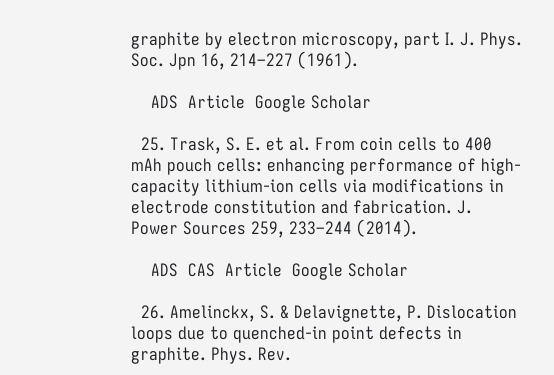graphite by electron microscopy, part I. J. Phys. Soc. Jpn 16, 214–227 (1961).

    ADS  Article  Google Scholar

  25. Trask, S. E. et al. From coin cells to 400 mAh pouch cells: enhancing performance of high-capacity lithium-ion cells via modifications in electrode constitution and fabrication. J. Power Sources 259, 233–244 (2014).

    ADS  CAS  Article  Google Scholar

  26. Amelinckx, S. & Delavignette, P. Dislocation loops due to quenched-in point defects in graphite. Phys. Rev.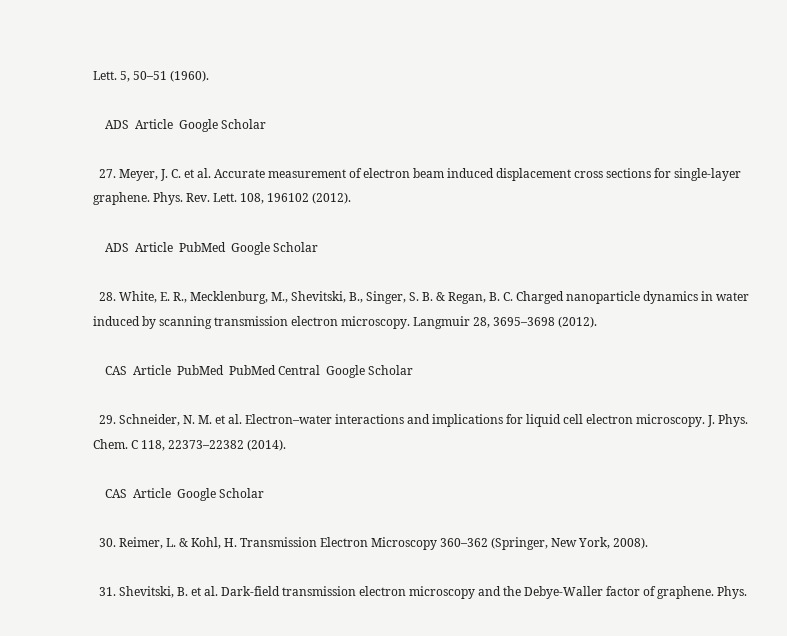Lett. 5, 50–51 (1960).

    ADS  Article  Google Scholar

  27. Meyer, J. C. et al. Accurate measurement of electron beam induced displacement cross sections for single-layer graphene. Phys. Rev. Lett. 108, 196102 (2012).

    ADS  Article  PubMed  Google Scholar

  28. White, E. R., Mecklenburg, M., Shevitski, B., Singer, S. B. & Regan, B. C. Charged nanoparticle dynamics in water induced by scanning transmission electron microscopy. Langmuir 28, 3695–3698 (2012).

    CAS  Article  PubMed  PubMed Central  Google Scholar

  29. Schneider, N. M. et al. Electron–water interactions and implications for liquid cell electron microscopy. J. Phys. Chem. C 118, 22373–22382 (2014).

    CAS  Article  Google Scholar

  30. Reimer, L. & Kohl, H. Transmission Electron Microscopy 360–362 (Springer, New York, 2008).

  31. Shevitski, B. et al. Dark-field transmission electron microscopy and the Debye-Waller factor of graphene. Phys.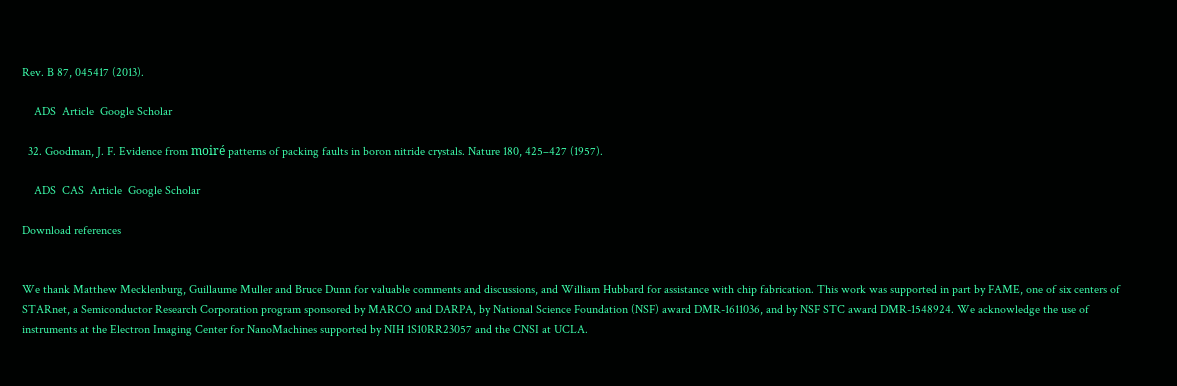Rev. B 87, 045417 (2013).

    ADS  Article  Google Scholar

  32. Goodman, J. F. Evidence from moiré patterns of packing faults in boron nitride crystals. Nature 180, 425–427 (1957).

    ADS  CAS  Article  Google Scholar

Download references


We thank Matthew Mecklenburg, Guillaume Muller and Bruce Dunn for valuable comments and discussions, and William Hubbard for assistance with chip fabrication. This work was supported in part by FAME, one of six centers of STARnet, a Semiconductor Research Corporation program sponsored by MARCO and DARPA, by National Science Foundation (NSF) award DMR-1611036, and by NSF STC award DMR-1548924. We acknowledge the use of instruments at the Electron Imaging Center for NanoMachines supported by NIH 1S10RR23057 and the CNSI at UCLA.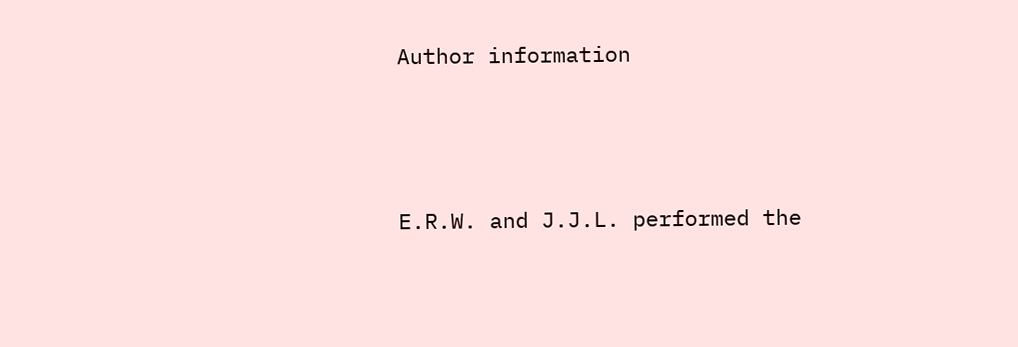Author information




E.R.W. and J.J.L. performed the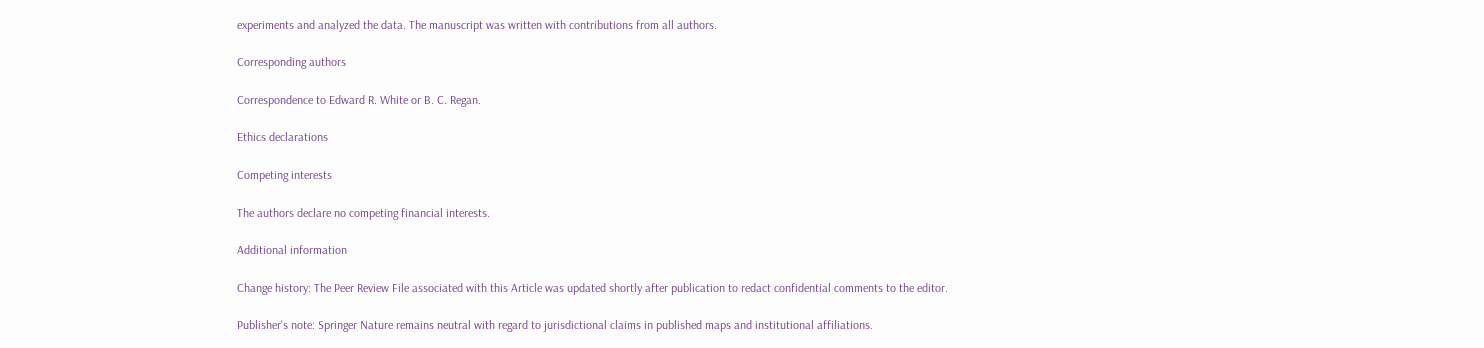experiments and analyzed the data. The manuscript was written with contributions from all authors.

Corresponding authors

Correspondence to Edward R. White or B. C. Regan.

Ethics declarations

Competing interests

The authors declare no competing financial interests.

Additional information

Change history: The Peer Review File associated with this Article was updated shortly after publication to redact confidential comments to the editor.

Publisher's note: Springer Nature remains neutral with regard to jurisdictional claims in published maps and institutional affiliations.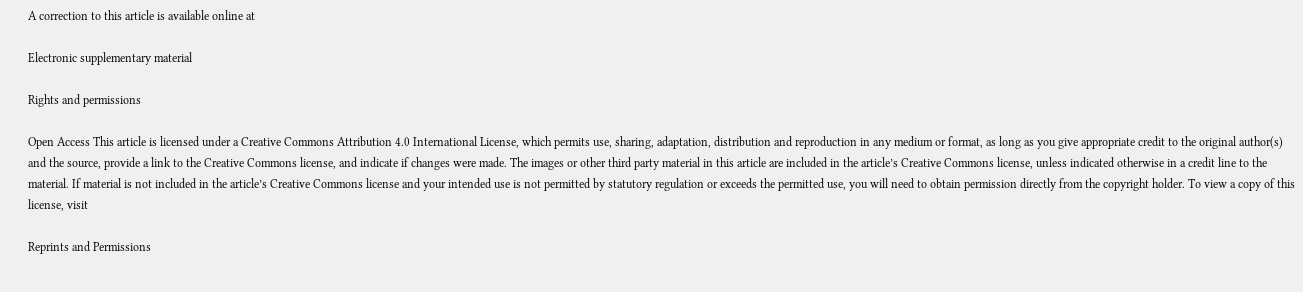A correction to this article is available online at

Electronic supplementary material

Rights and permissions

Open Access This article is licensed under a Creative Commons Attribution 4.0 International License, which permits use, sharing, adaptation, distribution and reproduction in any medium or format, as long as you give appropriate credit to the original author(s) and the source, provide a link to the Creative Commons license, and indicate if changes were made. The images or other third party material in this article are included in the article’s Creative Commons license, unless indicated otherwise in a credit line to the material. If material is not included in the article’s Creative Commons license and your intended use is not permitted by statutory regulation or exceeds the permitted use, you will need to obtain permission directly from the copyright holder. To view a copy of this license, visit

Reprints and Permissions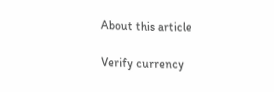About this article

Verify currency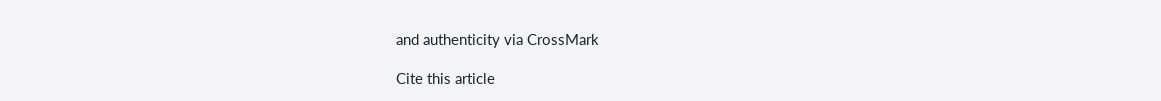and authenticity via CrossMark

Cite this article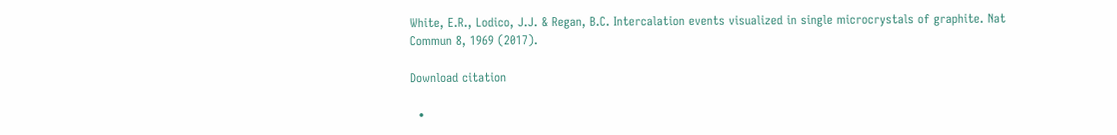White, E.R., Lodico, J.J. & Regan, B.C. Intercalation events visualized in single microcrystals of graphite. Nat Commun 8, 1969 (2017).

Download citation

  •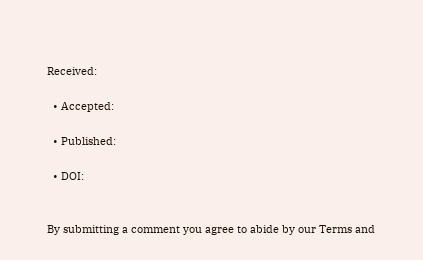Received:

  • Accepted:

  • Published:

  • DOI:


By submitting a comment you agree to abide by our Terms and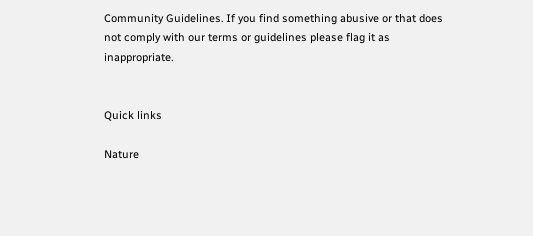Community Guidelines. If you find something abusive or that does not comply with our terms or guidelines please flag it as inappropriate.


Quick links

Nature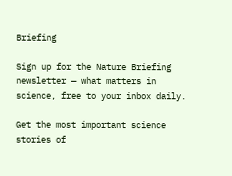Briefing

Sign up for the Nature Briefing newsletter — what matters in science, free to your inbox daily.

Get the most important science stories of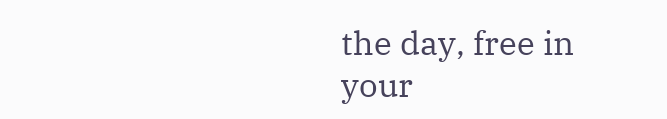the day, free in your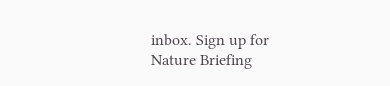inbox. Sign up for Nature Briefing